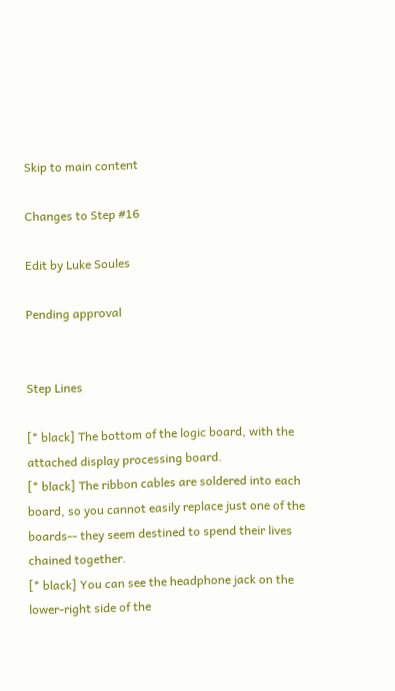Skip to main content

Changes to Step #16

Edit by Luke Soules

Pending approval


Step Lines

[* black] The bottom of the logic board, with the attached display processing board.
[* black] The ribbon cables are soldered into each board, so you cannot easily replace just one of the boards-- they seem destined to spend their lives chained together.
[* black] You can see the headphone jack on the lower-right side of the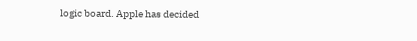logic board. Apple has decided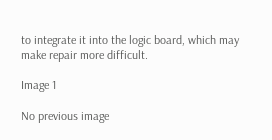to integrate it into the logic board, which may make repair more difficult.

Image 1

No previous image